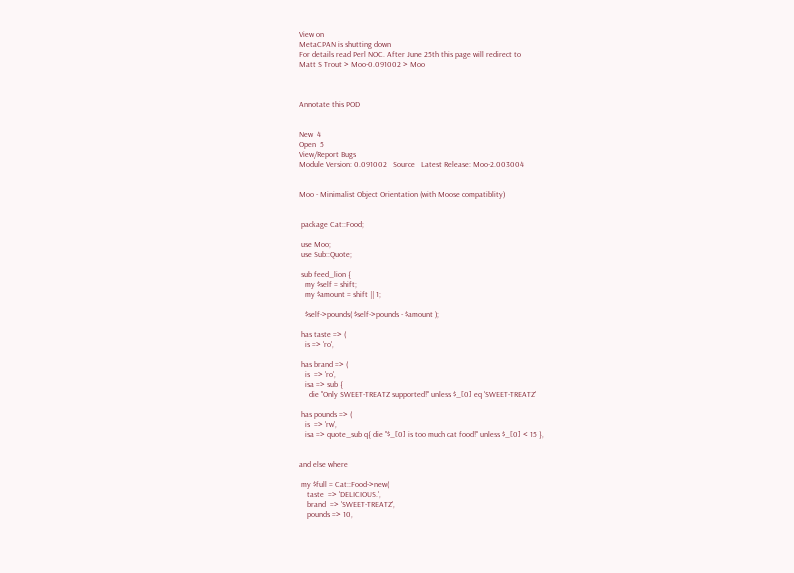View on
MetaCPAN is shutting down
For details read Perl NOC. After June 25th this page will redirect to
Matt S Trout > Moo-0.091002 > Moo



Annotate this POD


New  4
Open  5
View/Report Bugs
Module Version: 0.091002   Source   Latest Release: Moo-2.003004


Moo - Minimalist Object Orientation (with Moose compatiblity)


 package Cat::Food;

 use Moo;
 use Sub::Quote;

 sub feed_lion {
   my $self = shift;
   my $amount = shift || 1;

   $self->pounds( $self->pounds - $amount );

 has taste => (
   is => 'ro',

 has brand => (
   is  => 'ro',
   isa => sub {
     die "Only SWEET-TREATZ supported!" unless $_[0] eq 'SWEET-TREATZ'

 has pounds => (
   is  => 'rw',
   isa => quote_sub q{ die "$_[0] is too much cat food!" unless $_[0] < 15 },


and else where

 my $full = Cat::Food->new(
    taste  => 'DELICIOUS.',
    brand  => 'SWEET-TREATZ',
    pounds => 10,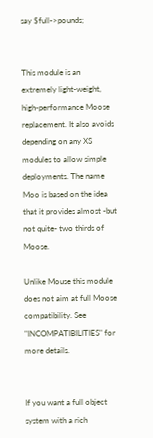say $full->pounds;


This module is an extremely light-weight, high-performance Moose replacement. It also avoids depending on any XS modules to allow simple deployments. The name Moo is based on the idea that it provides almost -but not quite- two thirds of Moose.

Unlike Mouse this module does not aim at full Moose compatibility. See "INCOMPATIBILITIES" for more details.


If you want a full object system with a rich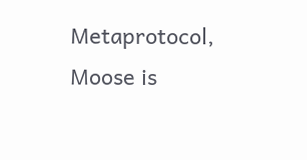Metaprotocol, Moose is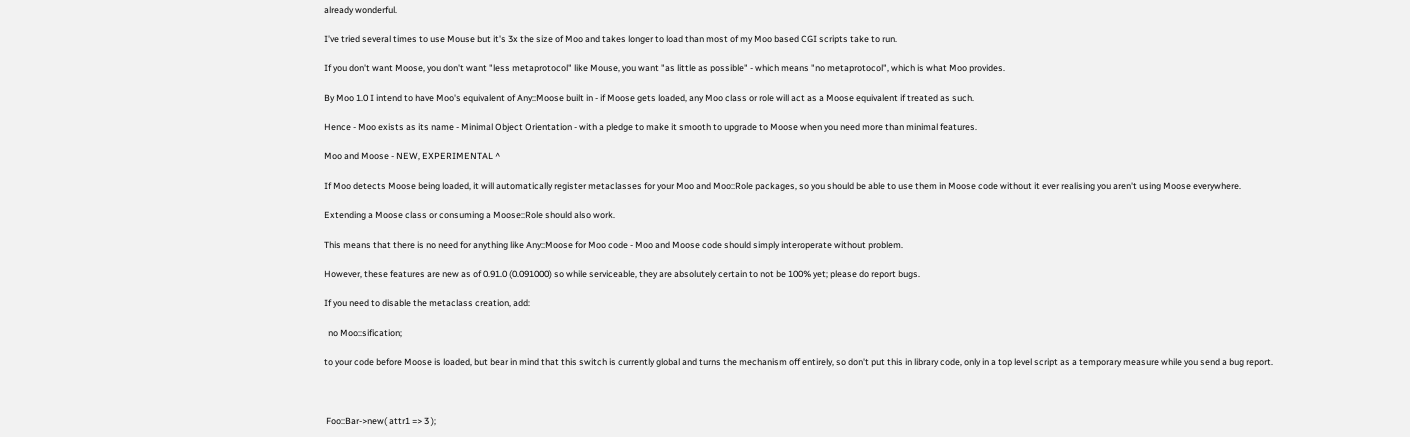already wonderful.

I've tried several times to use Mouse but it's 3x the size of Moo and takes longer to load than most of my Moo based CGI scripts take to run.

If you don't want Moose, you don't want "less metaprotocol" like Mouse, you want "as little as possible" - which means "no metaprotocol", which is what Moo provides.

By Moo 1.0 I intend to have Moo's equivalent of Any::Moose built in - if Moose gets loaded, any Moo class or role will act as a Moose equivalent if treated as such.

Hence - Moo exists as its name - Minimal Object Orientation - with a pledge to make it smooth to upgrade to Moose when you need more than minimal features.

Moo and Moose - NEW, EXPERIMENTAL ^

If Moo detects Moose being loaded, it will automatically register metaclasses for your Moo and Moo::Role packages, so you should be able to use them in Moose code without it ever realising you aren't using Moose everywhere.

Extending a Moose class or consuming a Moose::Role should also work.

This means that there is no need for anything like Any::Moose for Moo code - Moo and Moose code should simply interoperate without problem.

However, these features are new as of 0.91.0 (0.091000) so while serviceable, they are absolutely certain to not be 100% yet; please do report bugs.

If you need to disable the metaclass creation, add:

  no Moo::sification;

to your code before Moose is loaded, but bear in mind that this switch is currently global and turns the mechanism off entirely, so don't put this in library code, only in a top level script as a temporary measure while you send a bug report.



 Foo::Bar->new( attr1 => 3 );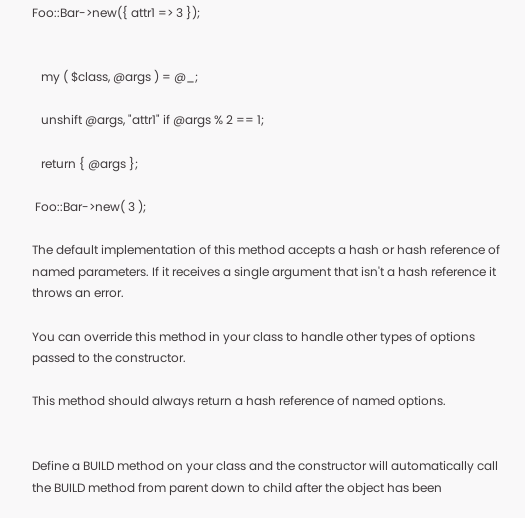Foo::Bar->new({ attr1 => 3 });


   my ( $class, @args ) = @_;

   unshift @args, "attr1" if @args % 2 == 1;

   return { @args };

 Foo::Bar->new( 3 );

The default implementation of this method accepts a hash or hash reference of named parameters. If it receives a single argument that isn't a hash reference it throws an error.

You can override this method in your class to handle other types of options passed to the constructor.

This method should always return a hash reference of named options.


Define a BUILD method on your class and the constructor will automatically call the BUILD method from parent down to child after the object has been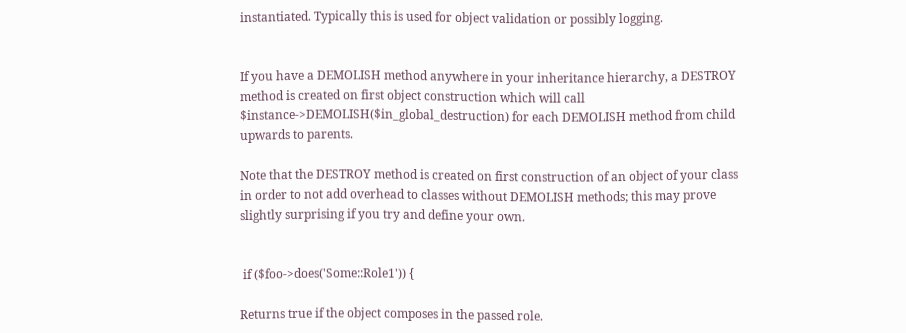instantiated. Typically this is used for object validation or possibly logging.


If you have a DEMOLISH method anywhere in your inheritance hierarchy, a DESTROY method is created on first object construction which will call $instance->DEMOLISH($in_global_destruction) for each DEMOLISH method from child upwards to parents.

Note that the DESTROY method is created on first construction of an object of your class in order to not add overhead to classes without DEMOLISH methods; this may prove slightly surprising if you try and define your own.


 if ($foo->does('Some::Role1')) {

Returns true if the object composes in the passed role.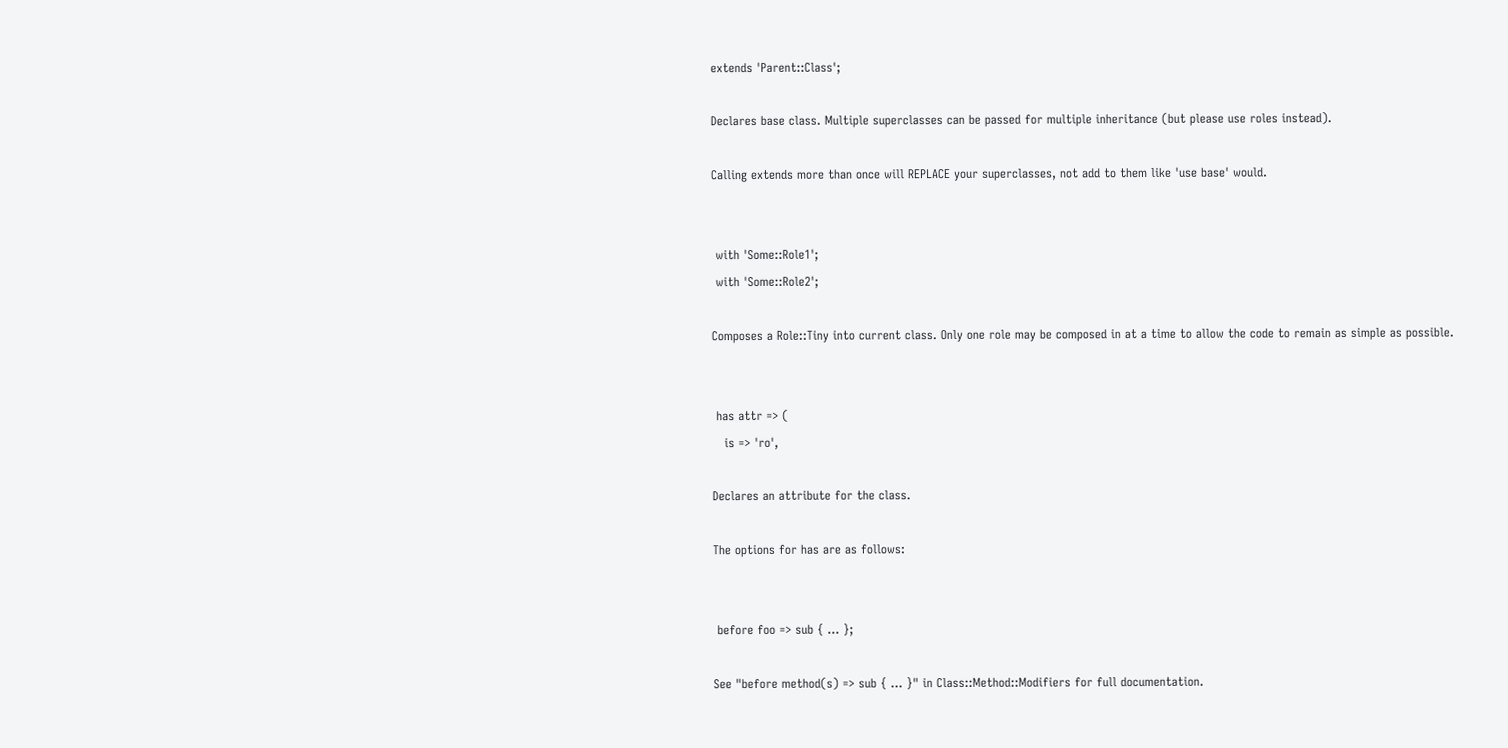extends 'Parent::Class';

Declares base class. Multiple superclasses can be passed for multiple inheritance (but please use roles instead).

Calling extends more than once will REPLACE your superclasses, not add to them like 'use base' would.


 with 'Some::Role1';
 with 'Some::Role2';

Composes a Role::Tiny into current class. Only one role may be composed in at a time to allow the code to remain as simple as possible.


 has attr => (
   is => 'ro',

Declares an attribute for the class.

The options for has are as follows:


 before foo => sub { ... };

See "before method(s) => sub { ... }" in Class::Method::Modifiers for full documentation.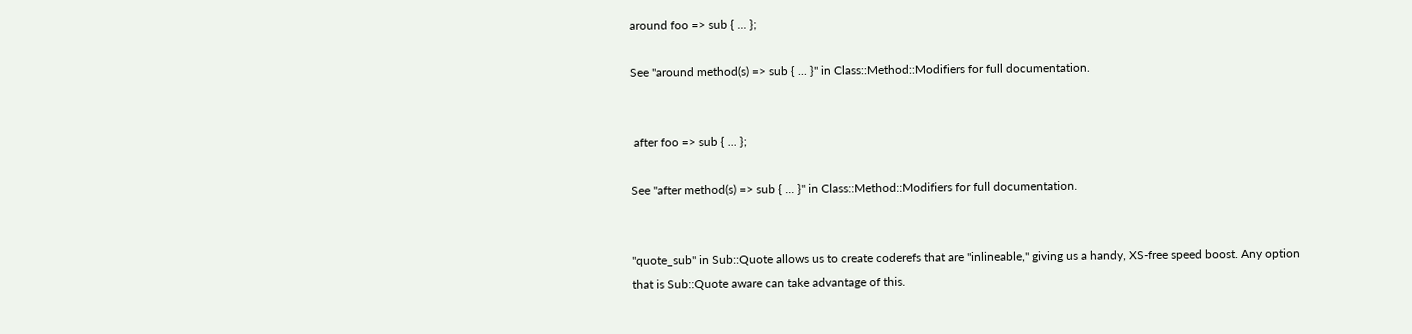around foo => sub { ... };

See "around method(s) => sub { ... }" in Class::Method::Modifiers for full documentation.


 after foo => sub { ... };

See "after method(s) => sub { ... }" in Class::Method::Modifiers for full documentation.


"quote_sub" in Sub::Quote allows us to create coderefs that are "inlineable," giving us a handy, XS-free speed boost. Any option that is Sub::Quote aware can take advantage of this.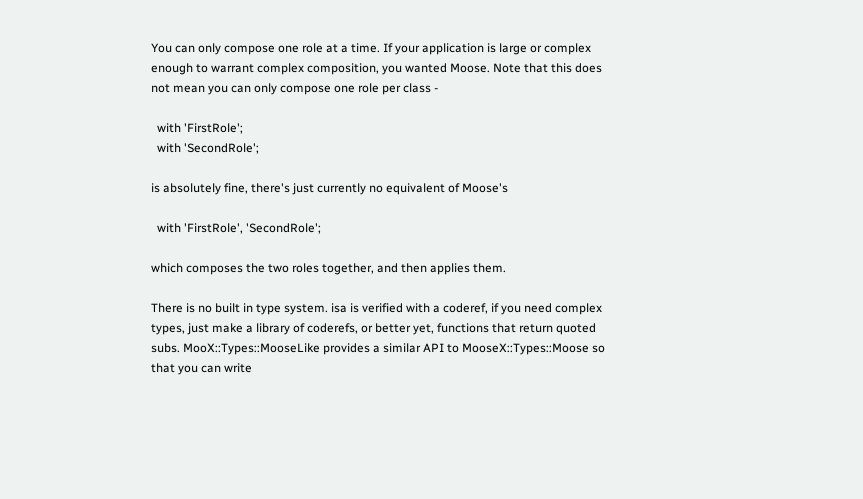You can only compose one role at a time. If your application is large or complex enough to warrant complex composition, you wanted Moose. Note that this does not mean you can only compose one role per class -

  with 'FirstRole';
  with 'SecondRole';

is absolutely fine, there's just currently no equivalent of Moose's

  with 'FirstRole', 'SecondRole';

which composes the two roles together, and then applies them.

There is no built in type system. isa is verified with a coderef, if you need complex types, just make a library of coderefs, or better yet, functions that return quoted subs. MooX::Types::MooseLike provides a similar API to MooseX::Types::Moose so that you can write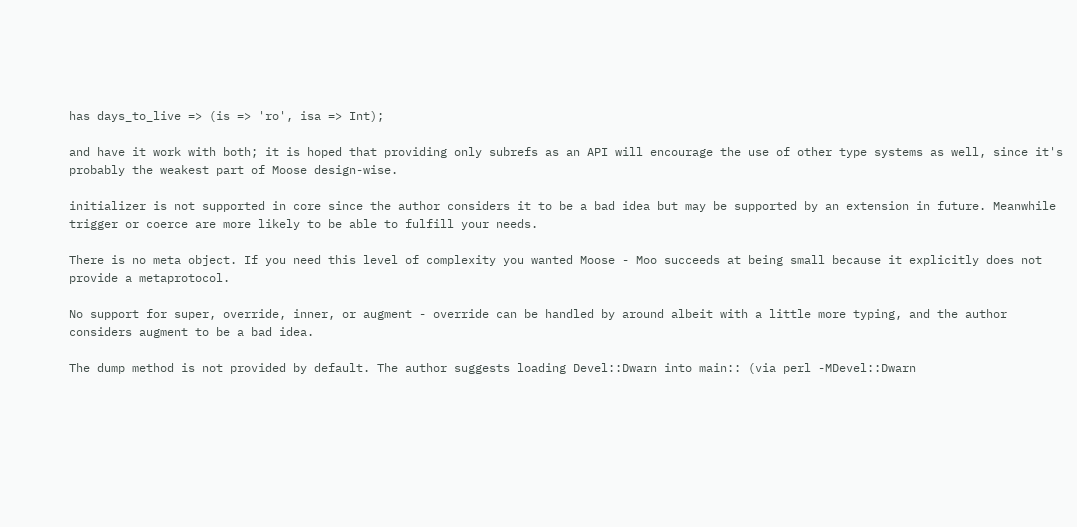has days_to_live => (is => 'ro', isa => Int);

and have it work with both; it is hoped that providing only subrefs as an API will encourage the use of other type systems as well, since it's probably the weakest part of Moose design-wise.

initializer is not supported in core since the author considers it to be a bad idea but may be supported by an extension in future. Meanwhile trigger or coerce are more likely to be able to fulfill your needs.

There is no meta object. If you need this level of complexity you wanted Moose - Moo succeeds at being small because it explicitly does not provide a metaprotocol.

No support for super, override, inner, or augment - override can be handled by around albeit with a little more typing, and the author considers augment to be a bad idea.

The dump method is not provided by default. The author suggests loading Devel::Dwarn into main:: (via perl -MDevel::Dwarn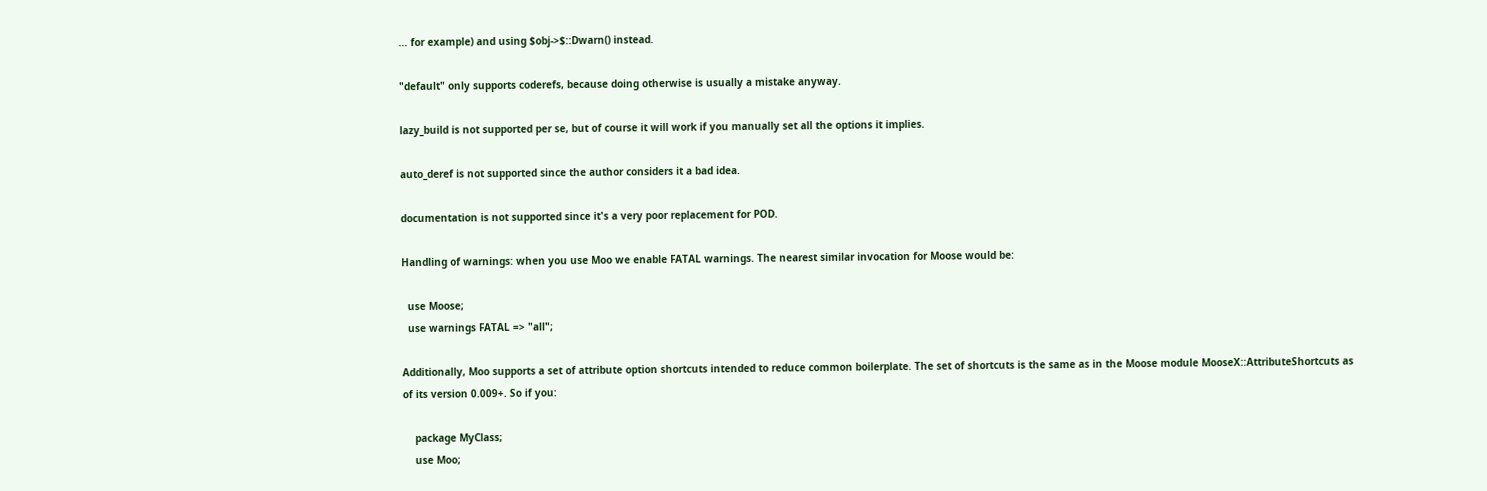... for example) and using $obj->$::Dwarn() instead.

"default" only supports coderefs, because doing otherwise is usually a mistake anyway.

lazy_build is not supported per se, but of course it will work if you manually set all the options it implies.

auto_deref is not supported since the author considers it a bad idea.

documentation is not supported since it's a very poor replacement for POD.

Handling of warnings: when you use Moo we enable FATAL warnings. The nearest similar invocation for Moose would be:

  use Moose;
  use warnings FATAL => "all";

Additionally, Moo supports a set of attribute option shortcuts intended to reduce common boilerplate. The set of shortcuts is the same as in the Moose module MooseX::AttributeShortcuts as of its version 0.009+. So if you:

    package MyClass;
    use Moo;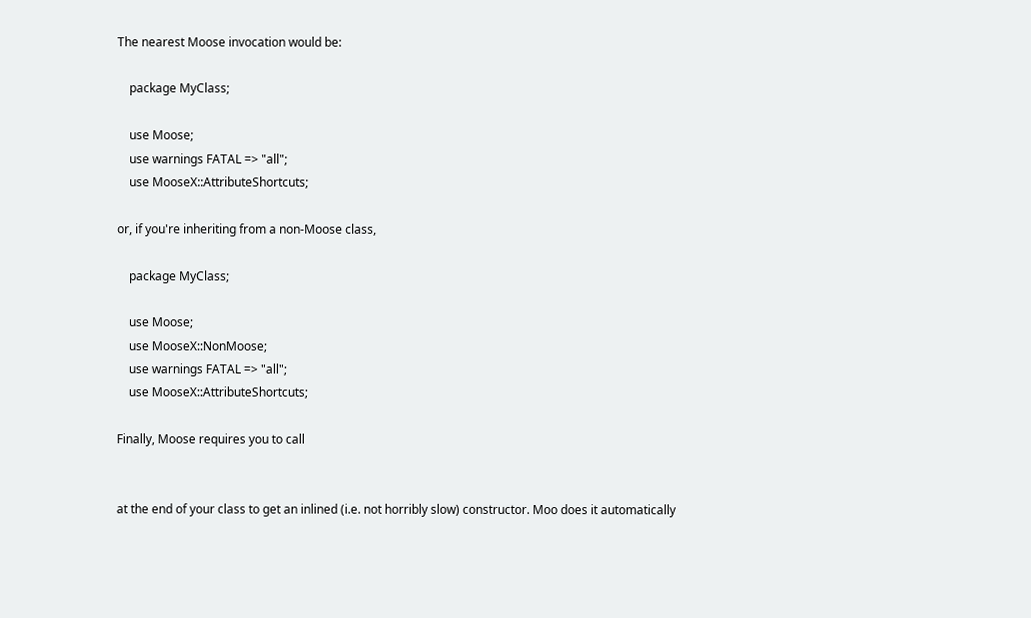The nearest Moose invocation would be:

    package MyClass;

    use Moose;
    use warnings FATAL => "all";
    use MooseX::AttributeShortcuts;

or, if you're inheriting from a non-Moose class,

    package MyClass;

    use Moose;
    use MooseX::NonMoose;
    use warnings FATAL => "all";
    use MooseX::AttributeShortcuts;

Finally, Moose requires you to call


at the end of your class to get an inlined (i.e. not horribly slow) constructor. Moo does it automatically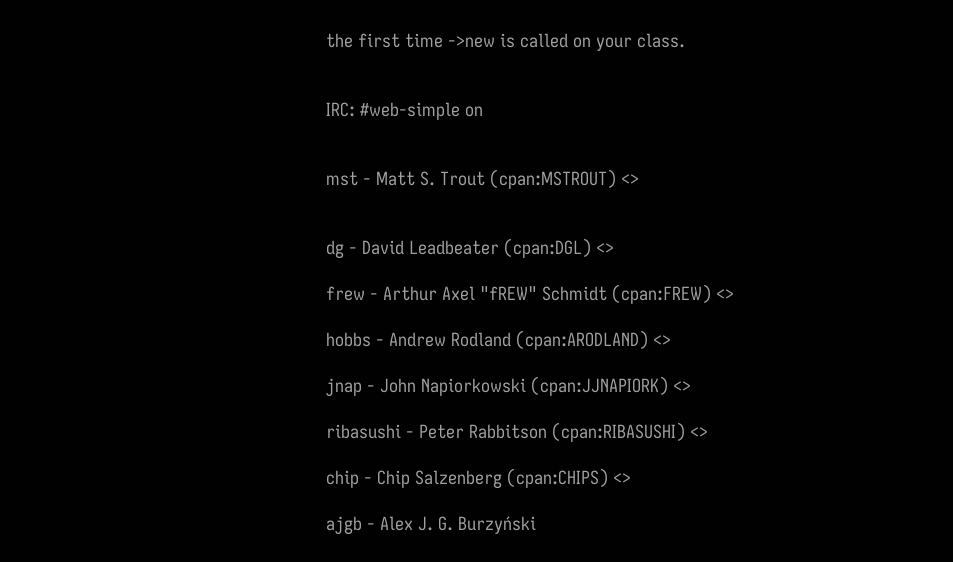the first time ->new is called on your class.


IRC: #web-simple on


mst - Matt S. Trout (cpan:MSTROUT) <>


dg - David Leadbeater (cpan:DGL) <>

frew - Arthur Axel "fREW" Schmidt (cpan:FREW) <>

hobbs - Andrew Rodland (cpan:ARODLAND) <>

jnap - John Napiorkowski (cpan:JJNAPIORK) <>

ribasushi - Peter Rabbitson (cpan:RIBASUSHI) <>

chip - Chip Salzenberg (cpan:CHIPS) <>

ajgb - Alex J. G. Burzyński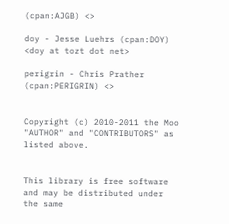(cpan:AJGB) <>

doy - Jesse Luehrs (cpan:DOY) <doy at tozt dot net>

perigrin - Chris Prather (cpan:PERIGRIN) <>


Copyright (c) 2010-2011 the Moo "AUTHOR" and "CONTRIBUTORS" as listed above.


This library is free software and may be distributed under the same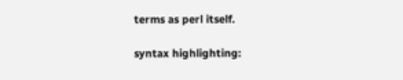terms as perl itself.

syntax highlighting: